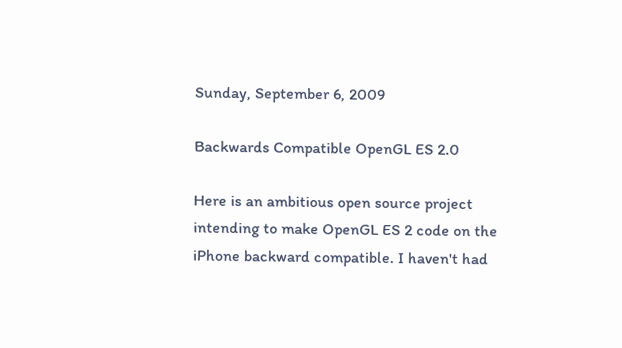Sunday, September 6, 2009

Backwards Compatible OpenGL ES 2.0

Here is an ambitious open source project intending to make OpenGL ES 2 code on the iPhone backward compatible. I haven't had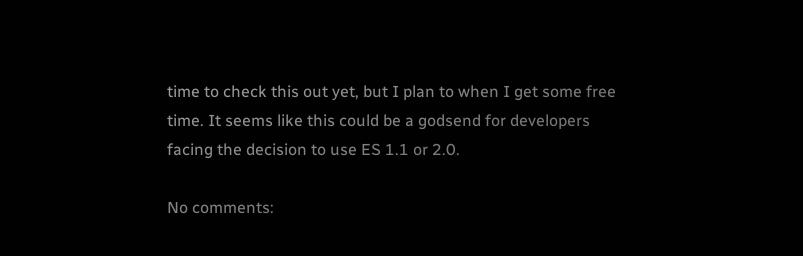time to check this out yet, but I plan to when I get some free time. It seems like this could be a godsend for developers facing the decision to use ES 1.1 or 2.0.

No comments: